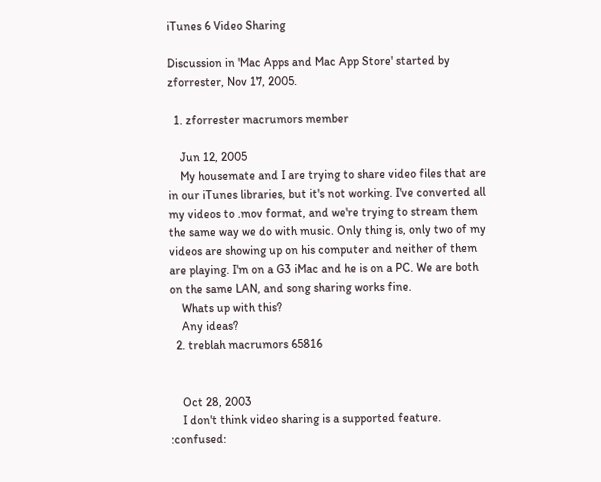iTunes 6 Video Sharing

Discussion in 'Mac Apps and Mac App Store' started by zforrester, Nov 17, 2005.

  1. zforrester macrumors member

    Jun 12, 2005
    My housemate and I are trying to share video files that are in our iTunes libraries, but it's not working. I've converted all my videos to .mov format, and we're trying to stream them the same way we do with music. Only thing is, only two of my videos are showing up on his computer and neither of them are playing. I'm on a G3 iMac and he is on a PC. We are both on the same LAN, and song sharing works fine.
    Whats up with this?
    Any ideas?
  2. treblah macrumors 65816


    Oct 28, 2003
    I don't think video sharing is a supported feature. :confused: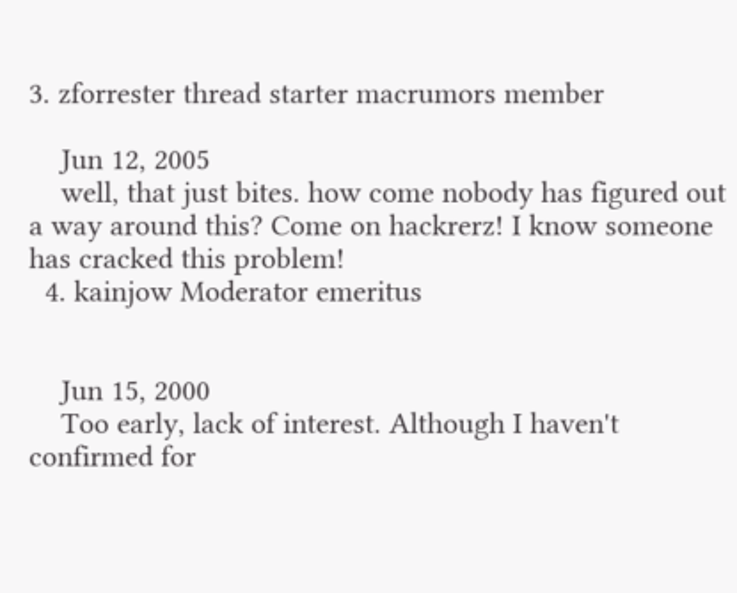3. zforrester thread starter macrumors member

    Jun 12, 2005
    well, that just bites. how come nobody has figured out a way around this? Come on hackrerz! I know someone has cracked this problem!
  4. kainjow Moderator emeritus


    Jun 15, 2000
    Too early, lack of interest. Although I haven't confirmed for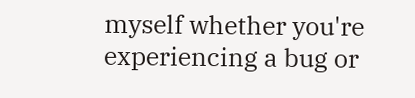myself whether you're experiencing a bug or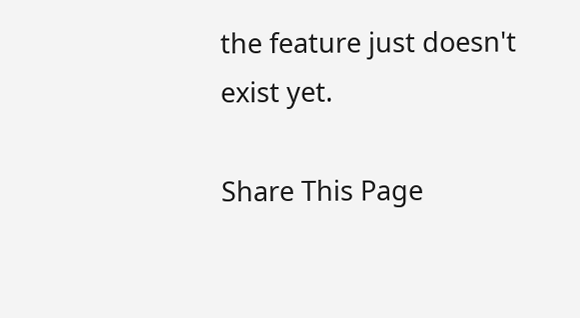the feature just doesn't exist yet.

Share This Page